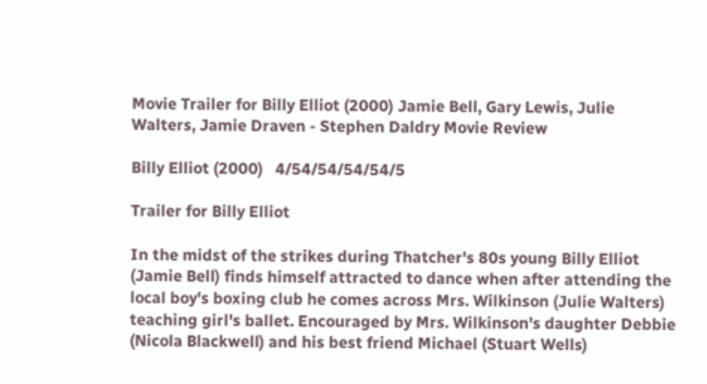Movie Trailer for Billy Elliot (2000) Jamie Bell, Gary Lewis, Julie Walters, Jamie Draven - Stephen Daldry Movie Review

Billy Elliot (2000)   4/54/54/54/54/5

Trailer for Billy Elliot

In the midst of the strikes during Thatcher's 80s young Billy Elliot (Jamie Bell) finds himself attracted to dance when after attending the local boy's boxing club he comes across Mrs. Wilkinson (Julie Walters) teaching girl's ballet. Encouraged by Mrs. Wilkinson's daughter Debbie (Nicola Blackwell) and his best friend Michael (Stuart Wells)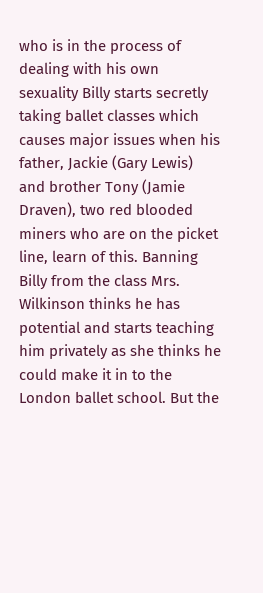who is in the process of dealing with his own sexuality Billy starts secretly taking ballet classes which causes major issues when his father, Jackie (Gary Lewis) and brother Tony (Jamie Draven), two red blooded miners who are on the picket line, learn of this. Banning Billy from the class Mrs. Wilkinson thinks he has potential and starts teaching him privately as she thinks he could make it in to the London ballet school. But the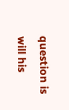question is will his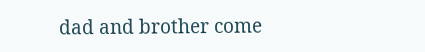dad and brother come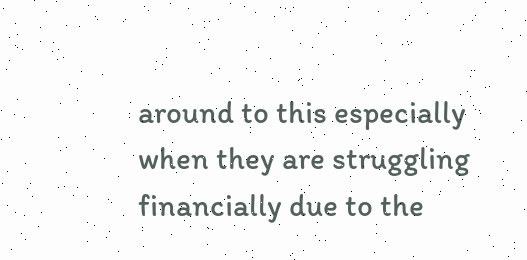around to this especially when they are struggling financially due to the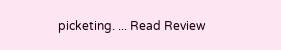picketing. ... Read Review